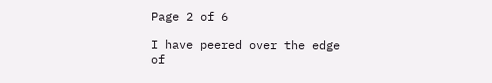Page 2 of 6

I have peered over the edge of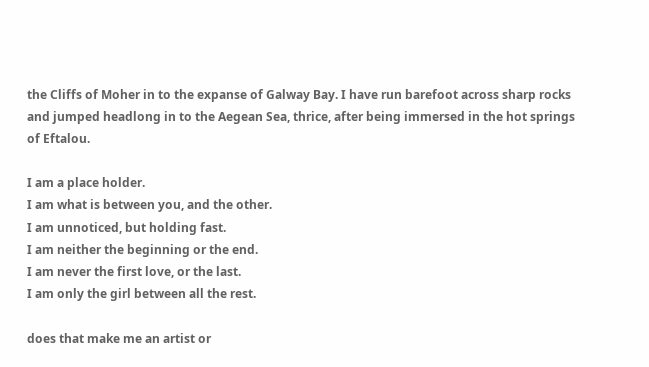the Cliffs of Moher in to the expanse of Galway Bay. I have run barefoot across sharp rocks and jumped headlong in to the Aegean Sea, thrice, after being immersed in the hot springs of Eftalou.

I am a place holder.
I am what is between you, and the other.
I am unnoticed, but holding fast.
I am neither the beginning or the end.
I am never the first love, or the last.
I am only the girl between all the rest.

does that make me an artist or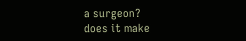a surgeon?
does it make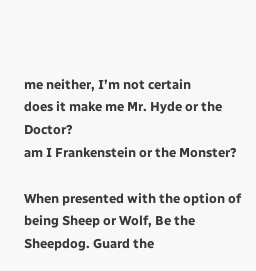me neither, I’m not certain
does it make me Mr. Hyde or the Doctor?
am I Frankenstein or the Monster?

When presented with the option of being Sheep or Wolf, Be the Sheepdog. Guard the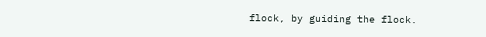flock, by guiding the flock.